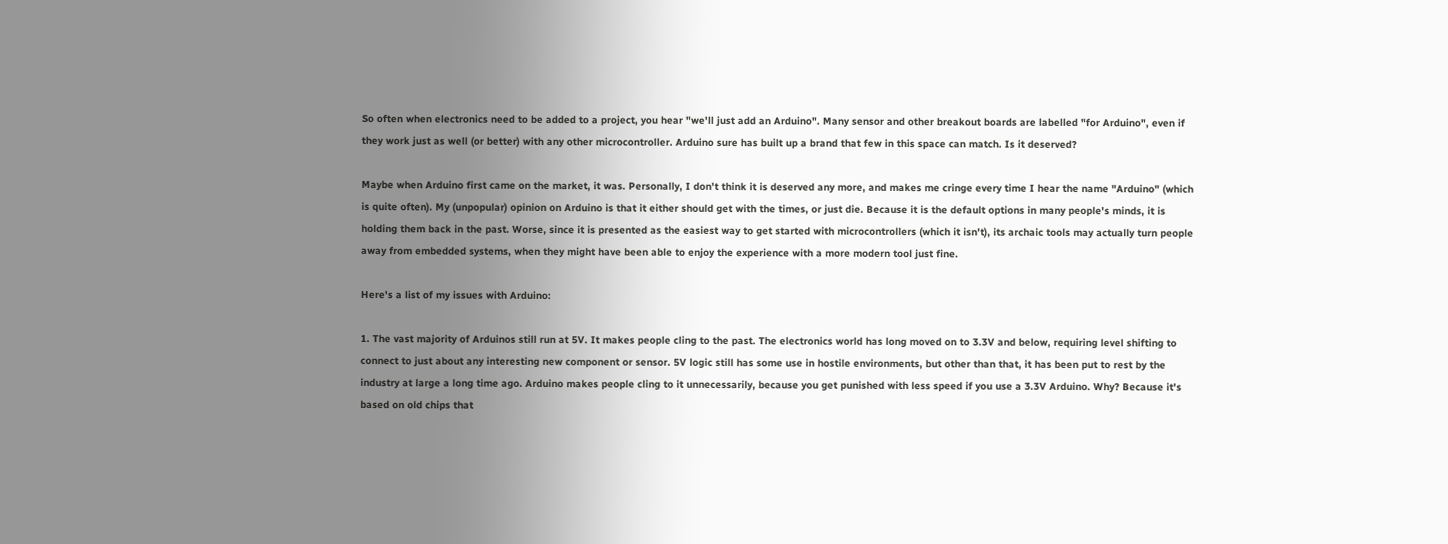So often when electronics need to be added to a project, you hear "we'll just add an Arduino". Many sensor and other breakout boards are labelled "for Arduino", even if they work just as well (or better) with any other microcontroller. Arduino sure has built up a brand that few in this space can match. Is it deserved?

Maybe when Arduino first came on the market, it was. Personally, I don't think it is deserved any more, and makes me cringe every time I hear the name "Arduino" (which is quite often). My (unpopular) opinion on Arduino is that it either should get with the times, or just die. Because it is the default options in many people's minds, it is holding them back in the past. Worse, since it is presented as the easiest way to get started with microcontrollers (which it isn't), its archaic tools may actually turn people away from embedded systems, when they might have been able to enjoy the experience with a more modern tool just fine.

Here's a list of my issues with Arduino:

1. The vast majority of Arduinos still run at 5V. It makes people cling to the past. The electronics world has long moved on to 3.3V and below, requiring level shifting to connect to just about any interesting new component or sensor. 5V logic still has some use in hostile environments, but other than that, it has been put to rest by the industry at large a long time ago. Arduino makes people cling to it unnecessarily, because you get punished with less speed if you use a 3.3V Arduino. Why? Because it's based on old chips that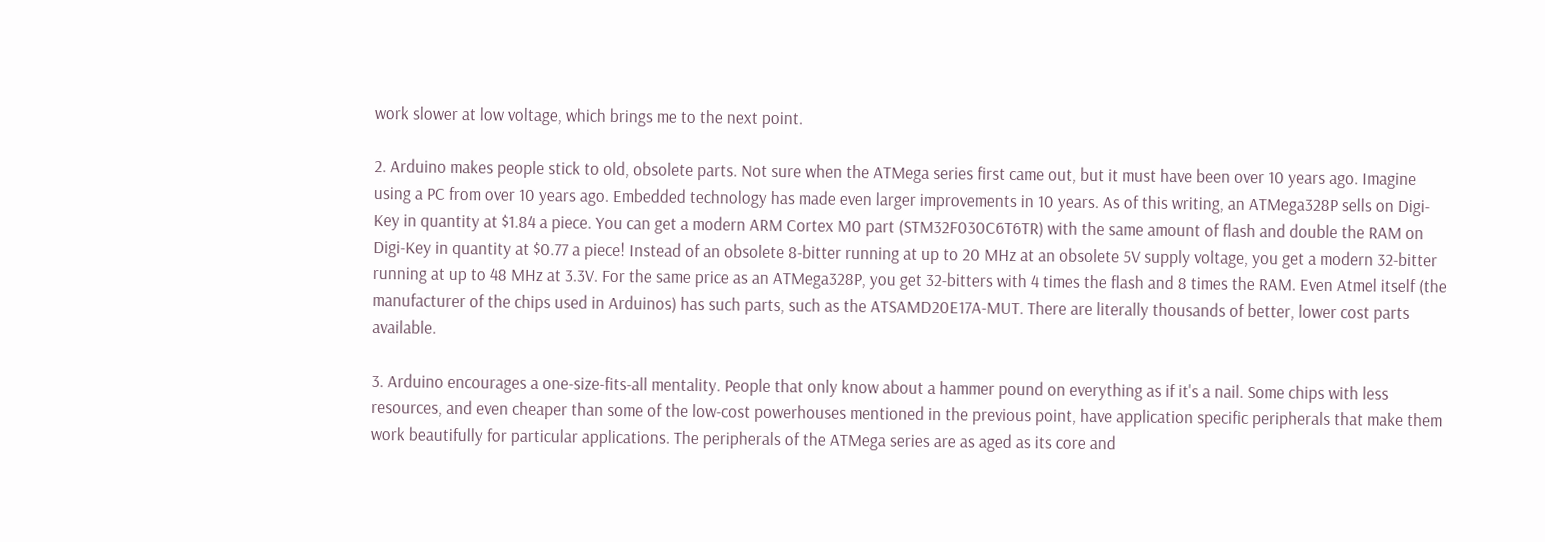work slower at low voltage, which brings me to the next point.

2. Arduino makes people stick to old, obsolete parts. Not sure when the ATMega series first came out, but it must have been over 10 years ago. Imagine using a PC from over 10 years ago. Embedded technology has made even larger improvements in 10 years. As of this writing, an ATMega328P sells on Digi-Key in quantity at $1.84 a piece. You can get a modern ARM Cortex M0 part (STM32F030C6T6TR) with the same amount of flash and double the RAM on Digi-Key in quantity at $0.77 a piece! Instead of an obsolete 8-bitter running at up to 20 MHz at an obsolete 5V supply voltage, you get a modern 32-bitter running at up to 48 MHz at 3.3V. For the same price as an ATMega328P, you get 32-bitters with 4 times the flash and 8 times the RAM. Even Atmel itself (the manufacturer of the chips used in Arduinos) has such parts, such as the ATSAMD20E17A-MUT. There are literally thousands of better, lower cost parts available.

3. Arduino encourages a one-size-fits-all mentality. People that only know about a hammer pound on everything as if it's a nail. Some chips with less resources, and even cheaper than some of the low-cost powerhouses mentioned in the previous point, have application specific peripherals that make them work beautifully for particular applications. The peripherals of the ATMega series are as aged as its core and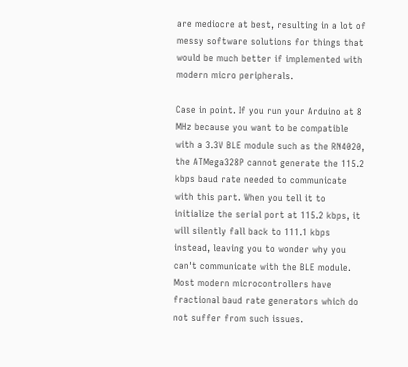are mediocre at best, resulting in a lot of messy software solutions for things that would be much better if implemented with modern micro peripherals.

Case in point. If you run your Arduino at 8 MHz because you want to be compatible with a 3.3V BLE module such as the RN4020, the ATMega328P cannot generate the 115.2 kbps baud rate needed to communicate with this part. When you tell it to initialize the serial port at 115.2 kbps, it will silently fall back to 111.1 kbps instead, leaving you to wonder why you can't communicate with the BLE module. Most modern microcontrollers have fractional baud rate generators which do not suffer from such issues.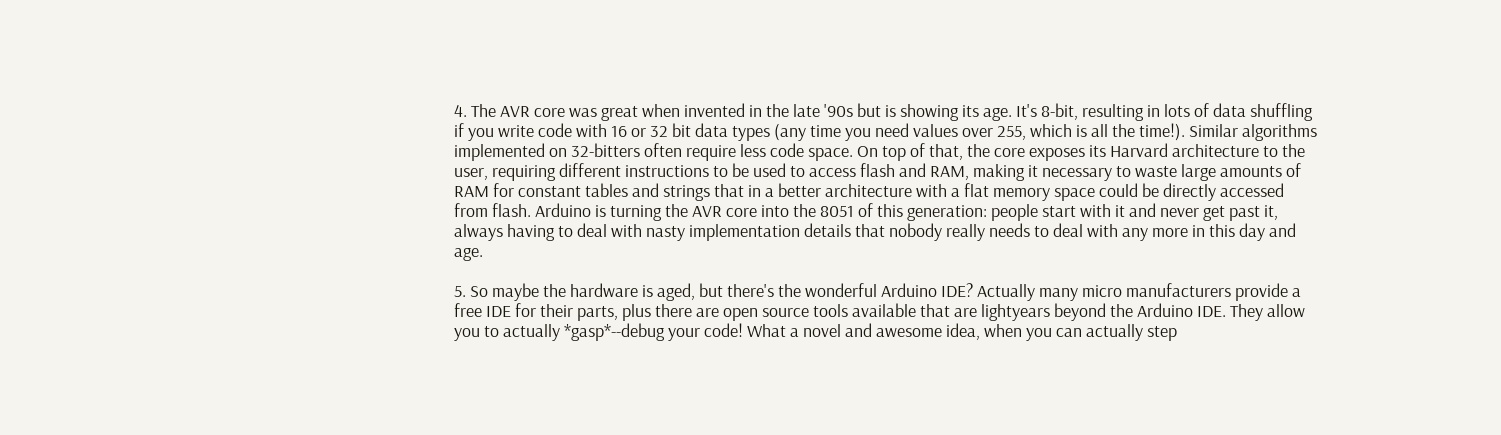4. The AVR core was great when invented in the late '90s but is showing its age. It's 8-bit, resulting in lots of data shuffling if you write code with 16 or 32 bit data types (any time you need values over 255, which is all the time!). Similar algorithms implemented on 32-bitters often require less code space. On top of that, the core exposes its Harvard architecture to the user, requiring different instructions to be used to access flash and RAM, making it necessary to waste large amounts of RAM for constant tables and strings that in a better architecture with a flat memory space could be directly accessed from flash. Arduino is turning the AVR core into the 8051 of this generation: people start with it and never get past it, always having to deal with nasty implementation details that nobody really needs to deal with any more in this day and age.

5. So maybe the hardware is aged, but there's the wonderful Arduino IDE? Actually many micro manufacturers provide a free IDE for their parts, plus there are open source tools available that are lightyears beyond the Arduino IDE. They allow you to actually *gasp*--debug your code! What a novel and awesome idea, when you can actually step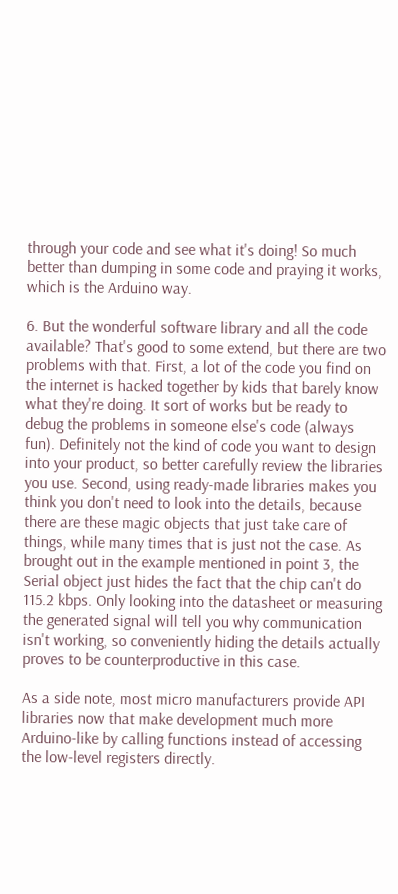through your code and see what it's doing! So much better than dumping in some code and praying it works, which is the Arduino way.

6. But the wonderful software library and all the code available? That's good to some extend, but there are two problems with that. First, a lot of the code you find on the internet is hacked together by kids that barely know what they're doing. It sort of works but be ready to debug the problems in someone else's code (always fun). Definitely not the kind of code you want to design into your product, so better carefully review the libraries you use. Second, using ready-made libraries makes you think you don't need to look into the details, because there are these magic objects that just take care of things, while many times that is just not the case. As brought out in the example mentioned in point 3, the Serial object just hides the fact that the chip can't do 115.2 kbps. Only looking into the datasheet or measuring the generated signal will tell you why communication isn't working, so conveniently hiding the details actually proves to be counterproductive in this case.

As a side note, most micro manufacturers provide API libraries now that make development much more Arduino-like by calling functions instead of accessing the low-level registers directly.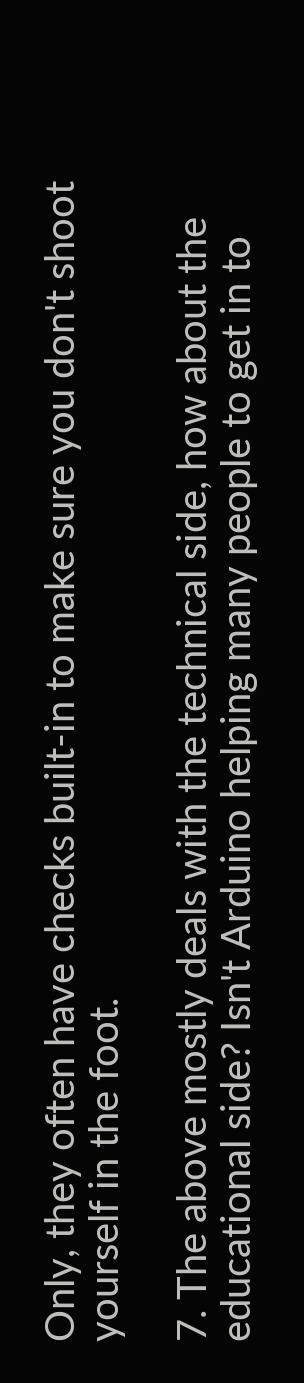Only, they often have checks built-in to make sure you don't shoot yourself in the foot.

7. The above mostly deals with the technical side, how about the educational side? Isn't Arduino helping many people to get in to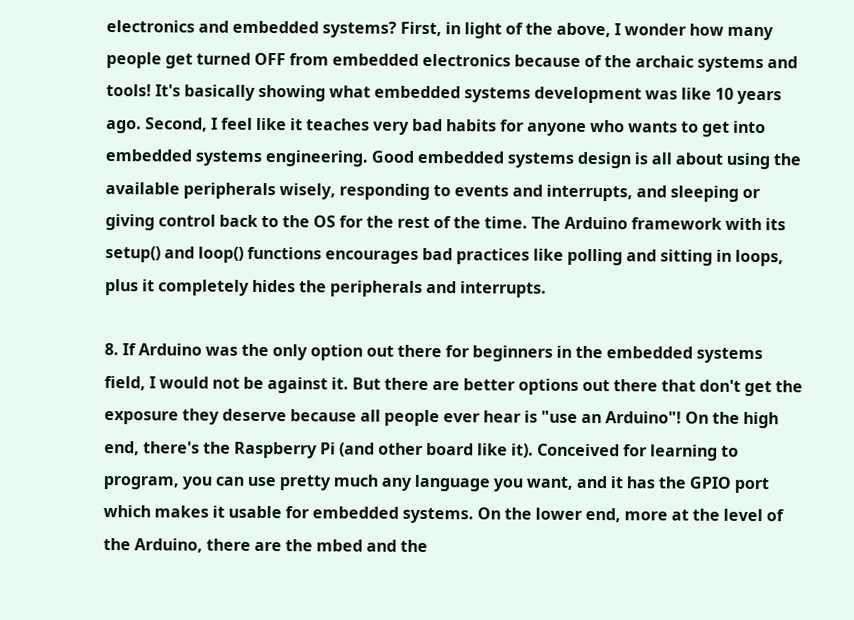electronics and embedded systems? First, in light of the above, I wonder how many people get turned OFF from embedded electronics because of the archaic systems and tools! It's basically showing what embedded systems development was like 10 years ago. Second, I feel like it teaches very bad habits for anyone who wants to get into embedded systems engineering. Good embedded systems design is all about using the available peripherals wisely, responding to events and interrupts, and sleeping or giving control back to the OS for the rest of the time. The Arduino framework with its setup() and loop() functions encourages bad practices like polling and sitting in loops, plus it completely hides the peripherals and interrupts.

8. If Arduino was the only option out there for beginners in the embedded systems field, I would not be against it. But there are better options out there that don't get the exposure they deserve because all people ever hear is "use an Arduino"! On the high end, there's the Raspberry Pi (and other board like it). Conceived for learning to program, you can use pretty much any language you want, and it has the GPIO port which makes it usable for embedded systems. On the lower end, more at the level of the Arduino, there are the mbed and the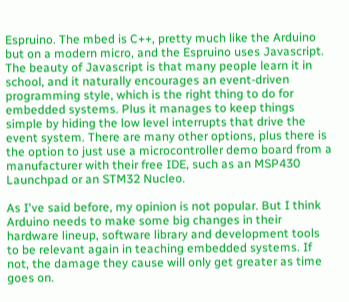Espruino. The mbed is C++, pretty much like the Arduino but on a modern micro, and the Espruino uses Javascript. The beauty of Javascript is that many people learn it in school, and it naturally encourages an event-driven programming style, which is the right thing to do for embedded systems. Plus it manages to keep things simple by hiding the low level interrupts that drive the event system. There are many other options, plus there is the option to just use a microcontroller demo board from a manufacturer with their free IDE, such as an MSP430 Launchpad or an STM32 Nucleo.

As I've said before, my opinion is not popular. But I think Arduino needs to make some big changes in their hardware lineup, software library and development tools to be relevant again in teaching embedded systems. If not, the damage they cause will only get greater as time goes on.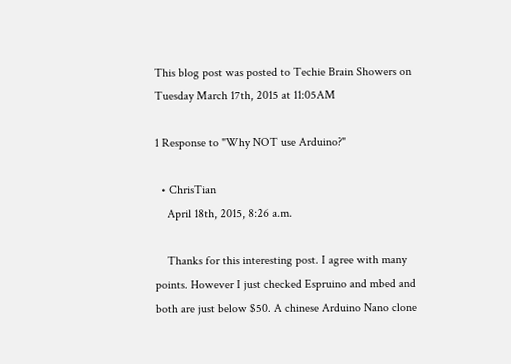This blog post was posted to Techie Brain Showers on Tuesday March 17th, 2015 at 11:05AM

1 Response to "Why NOT use Arduino?"

  • ChrisTian
    April 18th, 2015, 8:26 a.m.

    Thanks for this interesting post. I agree with many points. However I just checked Espruino and mbed and both are just below $50. A chinese Arduino Nano clone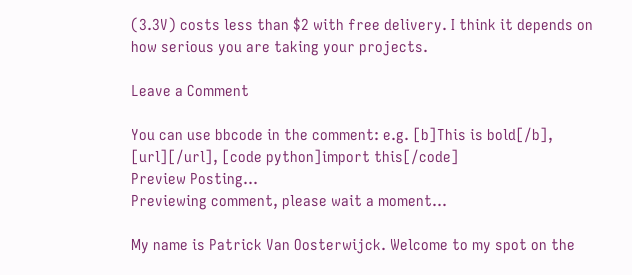(3.3V) costs less than $2 with free delivery. I think it depends on how serious you are taking your projects.

Leave a Comment

You can use bbcode in the comment: e.g. [b]This is bold[/b], [url][/url], [code python]import this[/code]
Preview Posting...
Previewing comment, please wait a moment...

My name is Patrick Van Oosterwijck. Welcome to my spot on the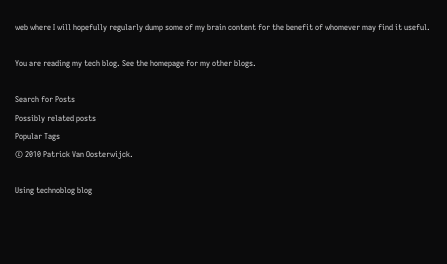web where I will hopefully regularly dump some of my brain content for the benefit of whomever may find it useful.

You are reading my tech blog. See the homepage for my other blogs.

Search for Posts
Possibly related posts
Popular Tags
© 2010 Patrick Van Oosterwijck.

Using technoblog blog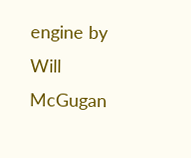engine by Will McGugan